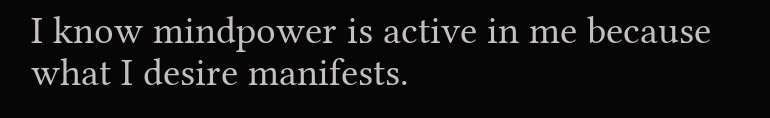I know mindpower is active in me because what I desire manifests.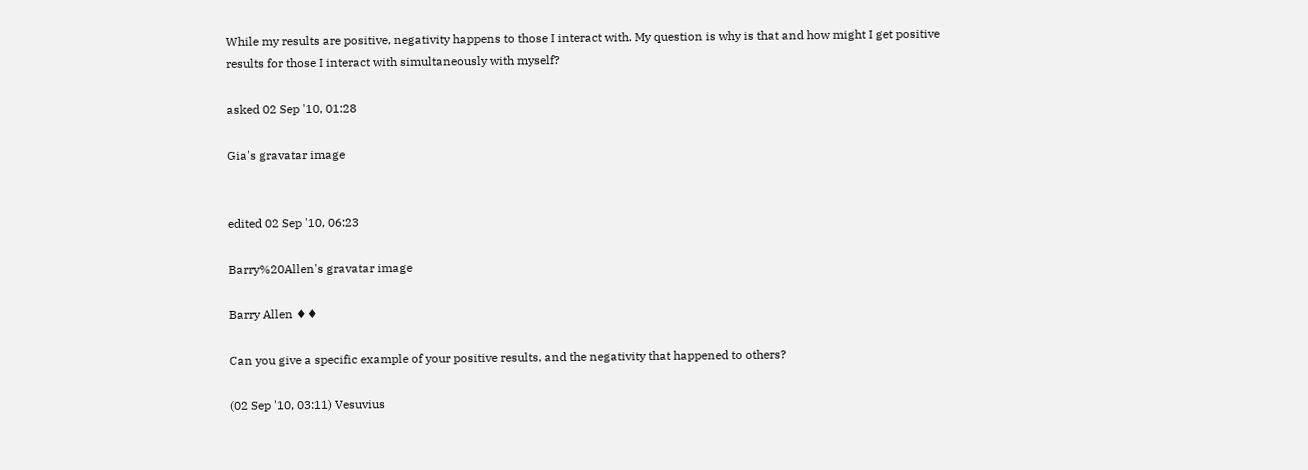While my results are positive, negativity happens to those I interact with. My question is why is that and how might I get positive results for those I interact with simultaneously with myself?

asked 02 Sep '10, 01:28

Gia's gravatar image


edited 02 Sep '10, 06:23

Barry%20Allen's gravatar image

Barry Allen ♦♦

Can you give a specific example of your positive results, and the negativity that happened to others?

(02 Sep '10, 03:11) Vesuvius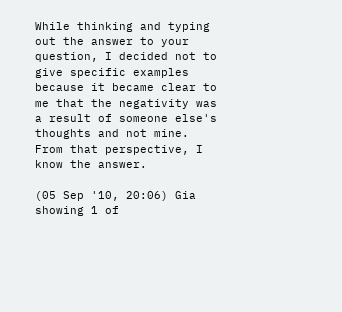While thinking and typing out the answer to your question, I decided not to give specific examples because it became clear to me that the negativity was a result of someone else's thoughts and not mine. From that perspective, I know the answer.

(05 Sep '10, 20:06) Gia
showing 1 of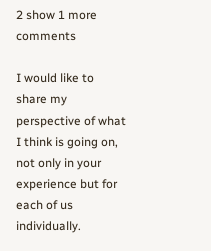2 show 1 more comments

I would like to share my perspective of what I think is going on, not only in your experience but for each of us individually.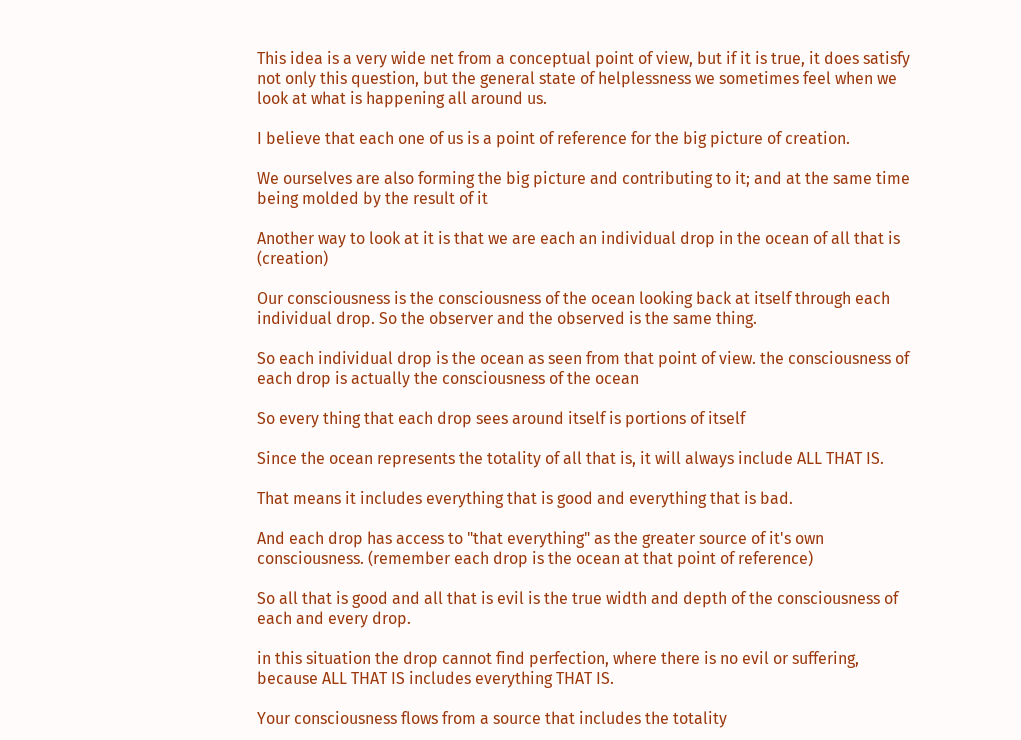This idea is a very wide net from a conceptual point of view, but if it is true, it does satisfy not only this question, but the general state of helplessness we sometimes feel when we look at what is happening all around us.

I believe that each one of us is a point of reference for the big picture of creation.

We ourselves are also forming the big picture and contributing to it; and at the same time being molded by the result of it

Another way to look at it is that we are each an individual drop in the ocean of all that is (creation)

Our consciousness is the consciousness of the ocean looking back at itself through each individual drop. So the observer and the observed is the same thing.

So each individual drop is the ocean as seen from that point of view. the consciousness of each drop is actually the consciousness of the ocean

So every thing that each drop sees around itself is portions of itself

Since the ocean represents the totality of all that is, it will always include ALL THAT IS.

That means it includes everything that is good and everything that is bad.

And each drop has access to "that everything" as the greater source of it's own consciousness. (remember each drop is the ocean at that point of reference)

So all that is good and all that is evil is the true width and depth of the consciousness of each and every drop.

in this situation the drop cannot find perfection, where there is no evil or suffering, because ALL THAT IS includes everything THAT IS.

Your consciousness flows from a source that includes the totality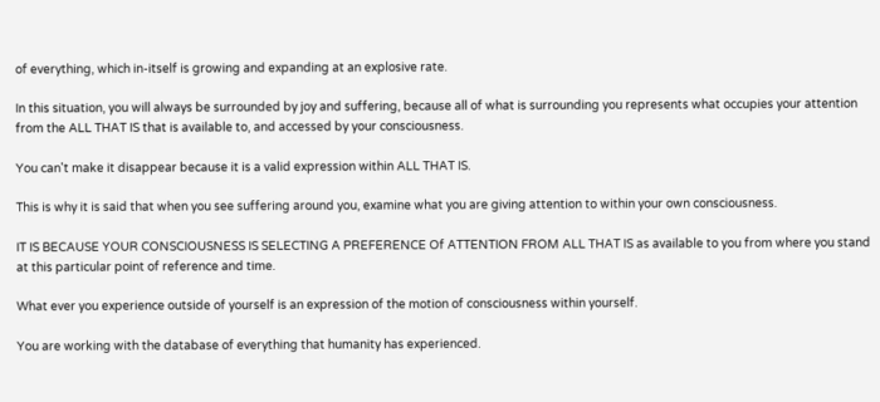of everything, which in-itself is growing and expanding at an explosive rate.

In this situation, you will always be surrounded by joy and suffering, because all of what is surrounding you represents what occupies your attention from the ALL THAT IS that is available to, and accessed by your consciousness.

You can't make it disappear because it is a valid expression within ALL THAT IS.

This is why it is said that when you see suffering around you, examine what you are giving attention to within your own consciousness.

IT IS BECAUSE YOUR CONSCIOUSNESS IS SELECTING A PREFERENCE Of ATTENTION FROM ALL THAT IS as available to you from where you stand at this particular point of reference and time.

What ever you experience outside of yourself is an expression of the motion of consciousness within yourself.

You are working with the database of everything that humanity has experienced.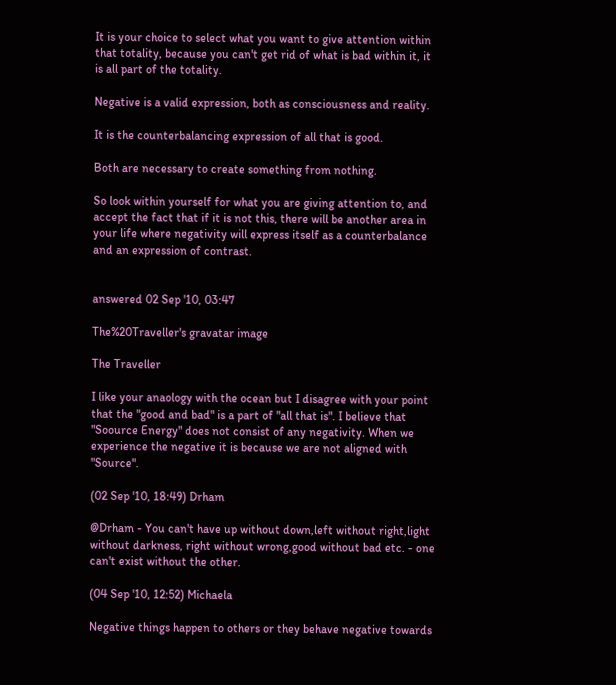It is your choice to select what you want to give attention within that totality, because you can't get rid of what is bad within it, it is all part of the totality.

Negative is a valid expression, both as consciousness and reality.

It is the counterbalancing expression of all that is good.

Both are necessary to create something from nothing.

So look within yourself for what you are giving attention to, and accept the fact that if it is not this, there will be another area in your life where negativity will express itself as a counterbalance and an expression of contrast.


answered 02 Sep '10, 03:47

The%20Traveller's gravatar image

The Traveller

I like your anaology with the ocean but I disagree with your point that the "good and bad" is a part of "all that is". I believe that "Soource Energy" does not consist of any negativity. When we experience the negative it is because we are not aligned with "Source".

(02 Sep '10, 18:49) Drham

@Drham - You can't have up without down,left without right,light without darkness, right without wrong,good without bad etc. - one can't exist without the other.

(04 Sep '10, 12:52) Michaela

Negative things happen to others or they behave negative towards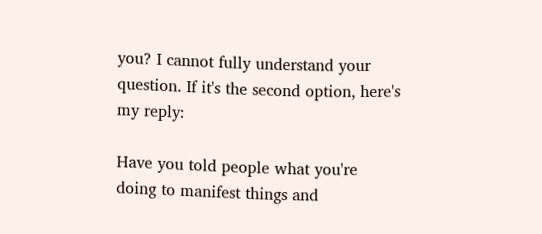you? I cannot fully understand your question. If it's the second option, here's my reply:

Have you told people what you're doing to manifest things and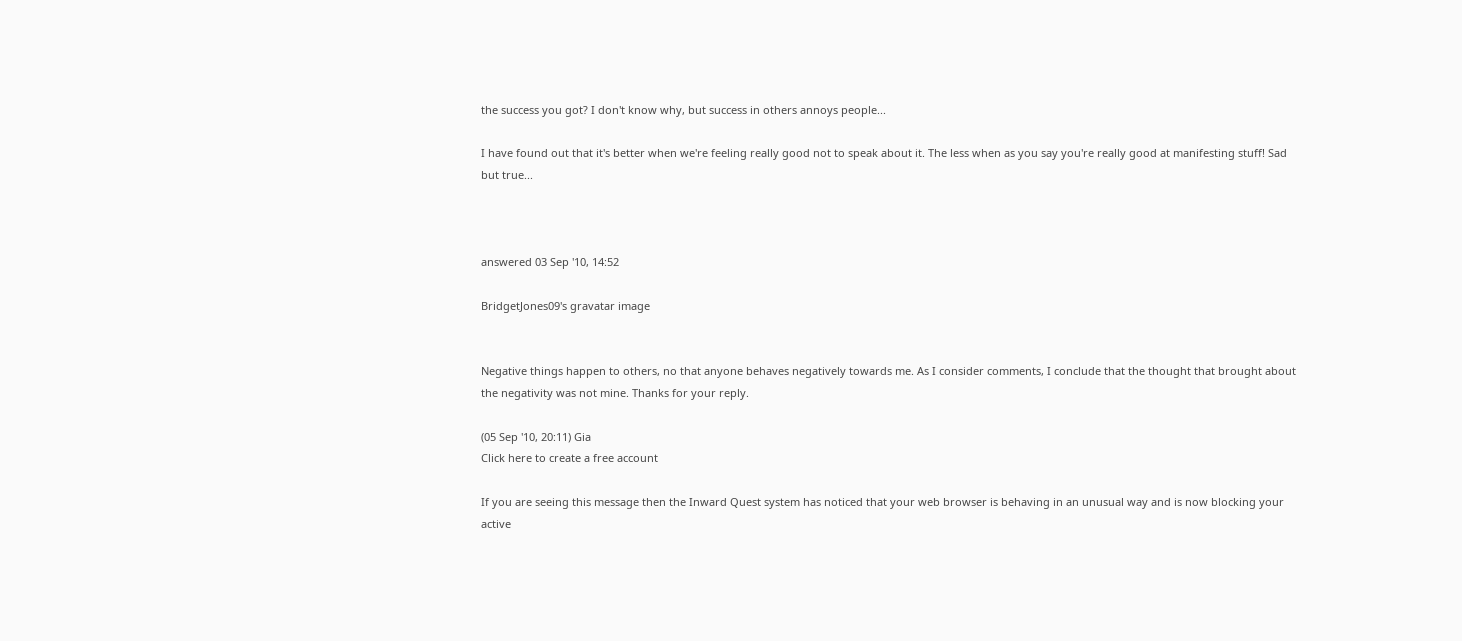the success you got? I don't know why, but success in others annoys people...

I have found out that it's better when we're feeling really good not to speak about it. The less when as you say you're really good at manifesting stuff! Sad but true...



answered 03 Sep '10, 14:52

BridgetJones09's gravatar image


Negative things happen to others, no that anyone behaves negatively towards me. As I consider comments, I conclude that the thought that brought about the negativity was not mine. Thanks for your reply.

(05 Sep '10, 20:11) Gia
Click here to create a free account

If you are seeing this message then the Inward Quest system has noticed that your web browser is behaving in an unusual way and is now blocking your active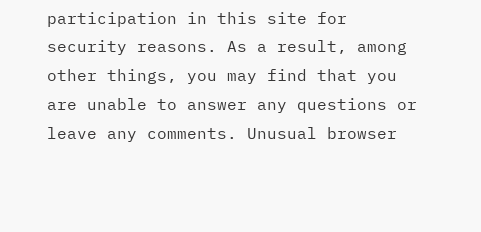participation in this site for security reasons. As a result, among other things, you may find that you are unable to answer any questions or leave any comments. Unusual browser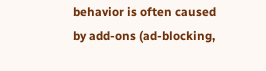behavior is often caused by add-ons (ad-blocking,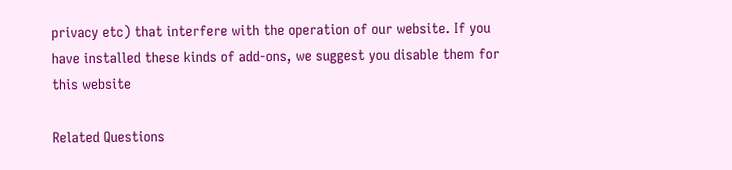privacy etc) that interfere with the operation of our website. If you have installed these kinds of add-ons, we suggest you disable them for this website

Related Questions